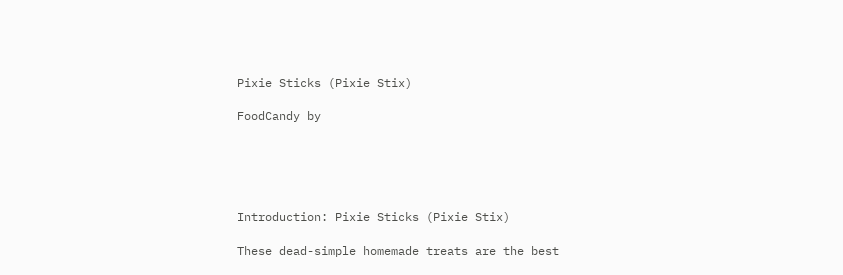Pixie Sticks (Pixie Stix)

FoodCandy by





Introduction: Pixie Sticks (Pixie Stix)

These dead-simple homemade treats are the best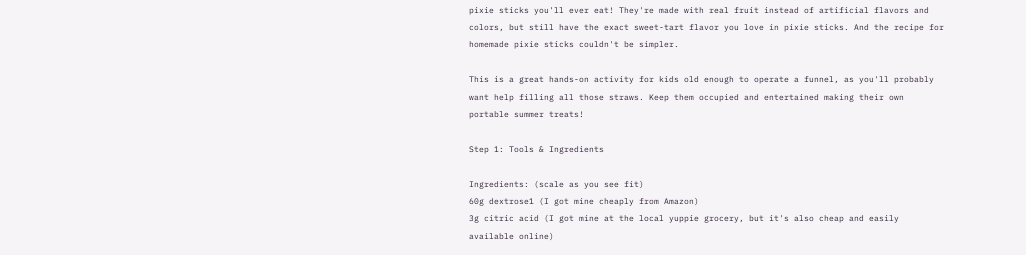pixie sticks you'll ever eat! They're made with real fruit instead of artificial flavors and colors, but still have the exact sweet-tart flavor you love in pixie sticks. And the recipe for homemade pixie sticks couldn't be simpler.

This is a great hands-on activity for kids old enough to operate a funnel, as you'll probably want help filling all those straws. Keep them occupied and entertained making their own portable summer treats!

Step 1: Tools & Ingredients

Ingredients: (scale as you see fit)
60g dextrose1 (I got mine cheaply from Amazon)
3g citric acid (I got mine at the local yuppie grocery, but it's also cheap and easily available online)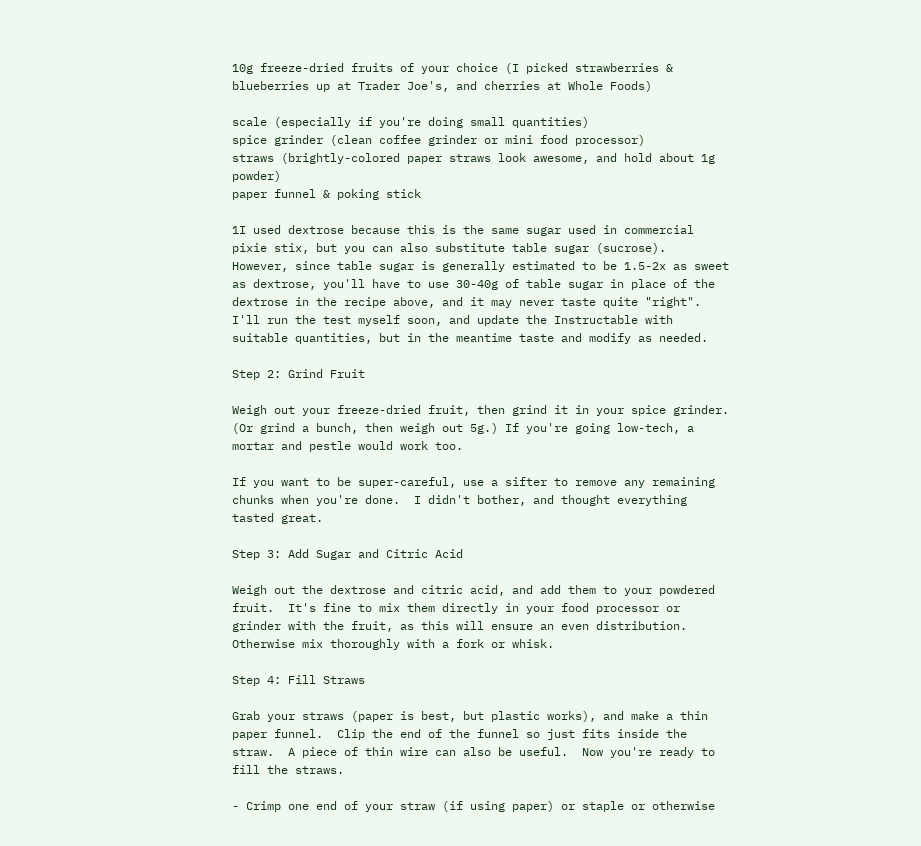10g freeze-dried fruits of your choice (I picked strawberries & blueberries up at Trader Joe's, and cherries at Whole Foods)

scale (especially if you're doing small quantities)
spice grinder (clean coffee grinder or mini food processor)
straws (brightly-colored paper straws look awesome, and hold about 1g powder)
paper funnel & poking stick

1I used dextrose because this is the same sugar used in commercial pixie stix, but you can also substitute table sugar (sucrose).  However, since table sugar is generally estimated to be 1.5-2x as sweet as dextrose, you'll have to use 30-40g of table sugar in place of the dextrose in the recipe above, and it may never taste quite "right".  I'll run the test myself soon, and update the Instructable with suitable quantities, but in the meantime taste and modify as needed.

Step 2: Grind Fruit

Weigh out your freeze-dried fruit, then grind it in your spice grinder. (Or grind a bunch, then weigh out 5g.) If you're going low-tech, a mortar and pestle would work too.

If you want to be super-careful, use a sifter to remove any remaining chunks when you're done.  I didn't bother, and thought everything tasted great.

Step 3: Add Sugar and Citric Acid

Weigh out the dextrose and citric acid, and add them to your powdered fruit.  It's fine to mix them directly in your food processor or grinder with the fruit, as this will ensure an even distribution.  Otherwise mix thoroughly with a fork or whisk.

Step 4: Fill Straws

Grab your straws (paper is best, but plastic works), and make a thin paper funnel.  Clip the end of the funnel so just fits inside the straw.  A piece of thin wire can also be useful.  Now you're ready to fill the straws.

- Crimp one end of your straw (if using paper) or staple or otherwise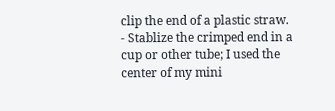clip the end of a plastic straw.
- Stablize the crimped end in a cup or other tube; I used the center of my mini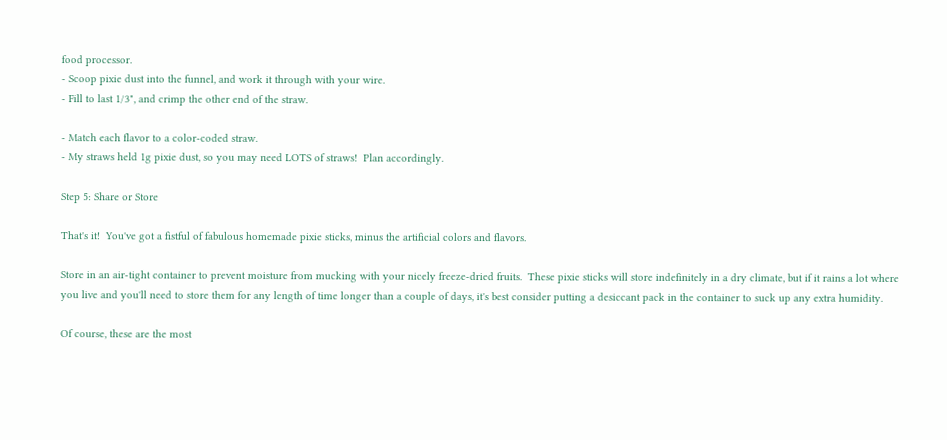food processor.
- Scoop pixie dust into the funnel, and work it through with your wire.
- Fill to last 1/3", and crimp the other end of the straw.

- Match each flavor to a color-coded straw.
- My straws held 1g pixie dust, so you may need LOTS of straws!  Plan accordingly.

Step 5: Share or Store

That's it!  You've got a fistful of fabulous homemade pixie sticks, minus the artificial colors and flavors.

Store in an air-tight container to prevent moisture from mucking with your nicely freeze-dried fruits.  These pixie sticks will store indefinitely in a dry climate, but if it rains a lot where you live and you'll need to store them for any length of time longer than a couple of days, it's best consider putting a desiccant pack in the container to suck up any extra humidity.

Of course, these are the most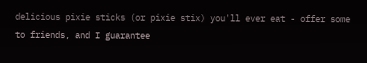delicious pixie sticks (or pixie stix) you'll ever eat - offer some to friends, and I guarantee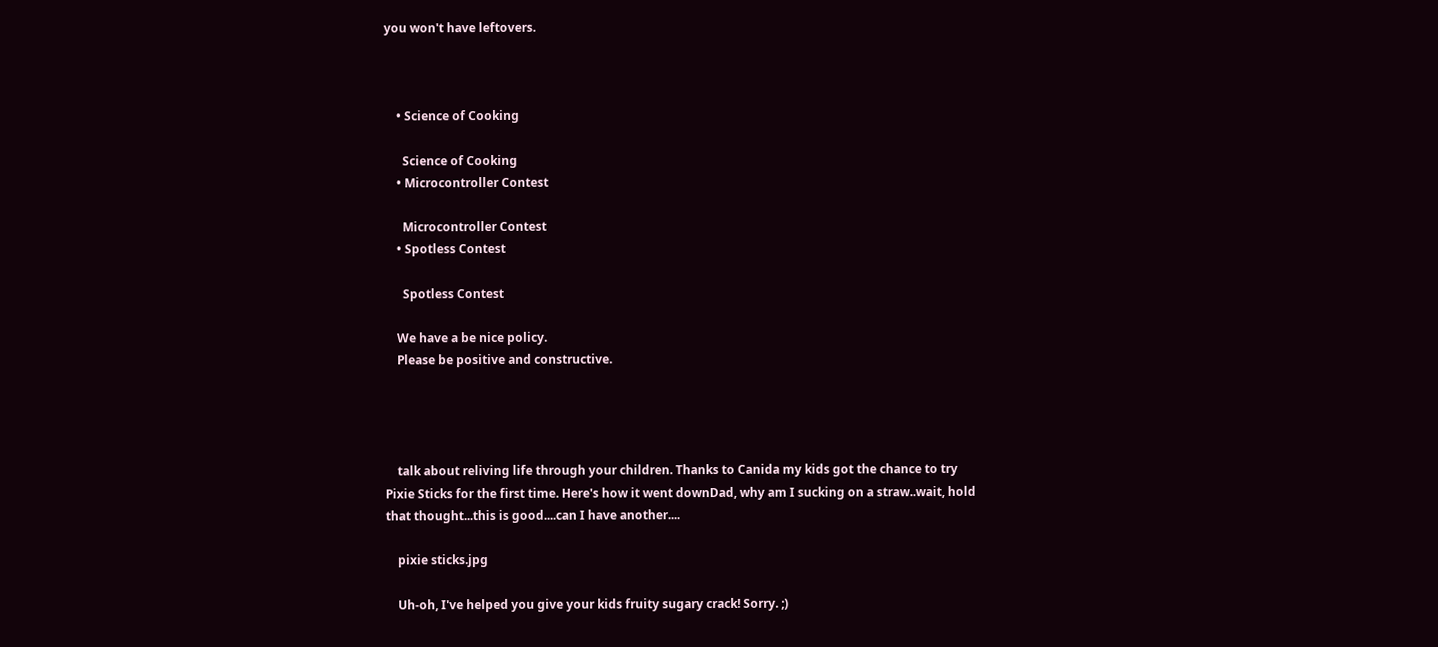you won't have leftovers.



    • Science of Cooking

      Science of Cooking
    • Microcontroller Contest

      Microcontroller Contest
    • Spotless Contest

      Spotless Contest

    We have a be nice policy.
    Please be positive and constructive.




    talk about reliving life through your children. Thanks to Canida my kids got the chance to try Pixie Sticks for the first time. Here's how it went downDad, why am I sucking on a straw..wait, hold that thought...this is good....can I have another....

    pixie sticks.jpg

    Uh-oh, I've helped you give your kids fruity sugary crack! Sorry. ;)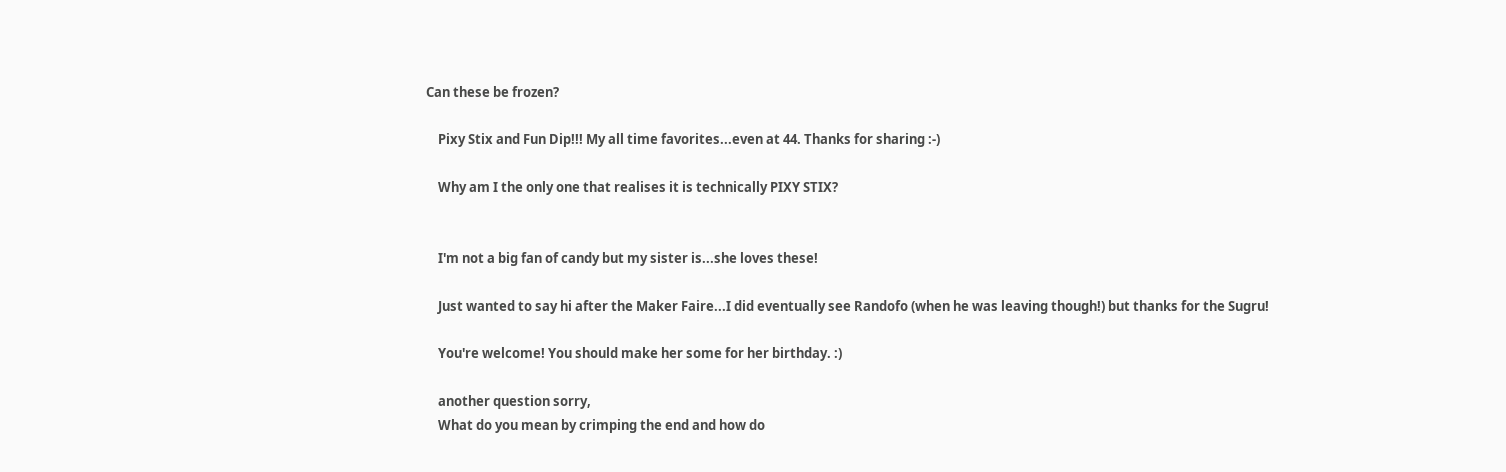Can these be frozen?

    Pixy Stix and Fun Dip!!! My all time favorites...even at 44. Thanks for sharing :-)

    Why am I the only one that realises it is technically PIXY STIX?


    I'm not a big fan of candy but my sister is...she loves these!

    Just wanted to say hi after the Maker Faire...I did eventually see Randofo (when he was leaving though!) but thanks for the Sugru!

    You're welcome! You should make her some for her birthday. :)

    another question sorry,
    What do you mean by crimping the end and how do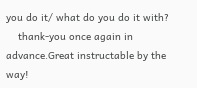you do it/ what do you do it with?
    thank-you once again in advance.Great instructable by the way!